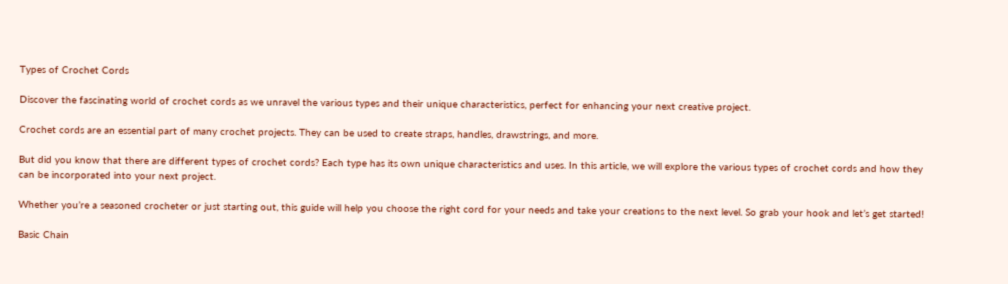Types of Crochet Cords

Discover the fascinating world of crochet cords as we unravel the various types and their unique characteristics, perfect for enhancing your next creative project.

Crochet cords are an essential part of many crochet projects. They can be used to create straps, handles, drawstrings, and more.

But did you know that there are different types of crochet cords? Each type has its own unique characteristics and uses. In this article, we will explore the various types of crochet cords and how they can be incorporated into your next project.

Whether you’re a seasoned crocheter or just starting out, this guide will help you choose the right cord for your needs and take your creations to the next level. So grab your hook and let’s get started!

Basic Chain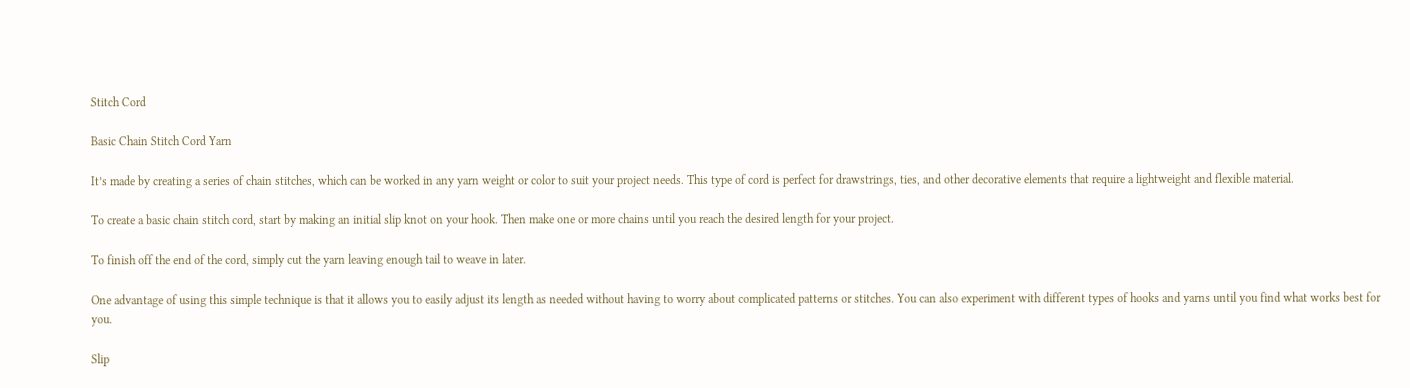Stitch Cord

Basic Chain Stitch Cord Yarn

It’s made by creating a series of chain stitches, which can be worked in any yarn weight or color to suit your project needs. This type of cord is perfect for drawstrings, ties, and other decorative elements that require a lightweight and flexible material.

To create a basic chain stitch cord, start by making an initial slip knot on your hook. Then make one or more chains until you reach the desired length for your project.

To finish off the end of the cord, simply cut the yarn leaving enough tail to weave in later.

One advantage of using this simple technique is that it allows you to easily adjust its length as needed without having to worry about complicated patterns or stitches. You can also experiment with different types of hooks and yarns until you find what works best for you.

Slip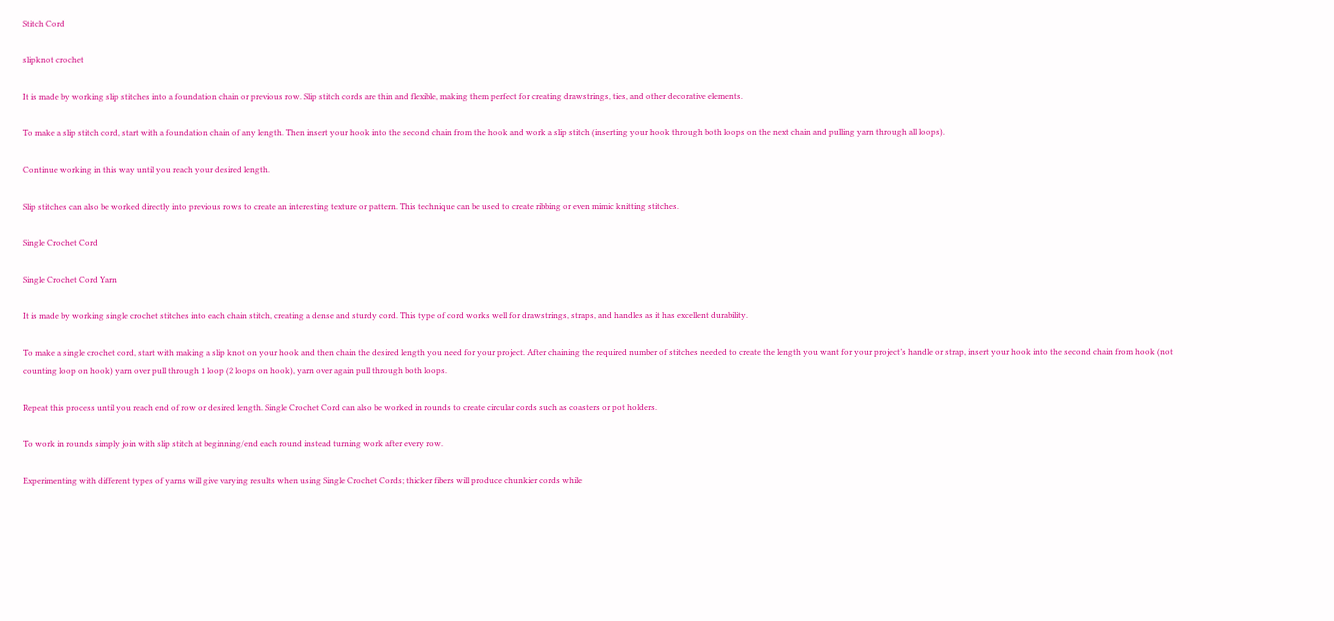Stitch Cord

slipknot crochet

It is made by working slip stitches into a foundation chain or previous row. Slip stitch cords are thin and flexible, making them perfect for creating drawstrings, ties, and other decorative elements.

To make a slip stitch cord, start with a foundation chain of any length. Then insert your hook into the second chain from the hook and work a slip stitch (inserting your hook through both loops on the next chain and pulling yarn through all loops).

Continue working in this way until you reach your desired length.

Slip stitches can also be worked directly into previous rows to create an interesting texture or pattern. This technique can be used to create ribbing or even mimic knitting stitches.

Single Crochet Cord

Single Crochet Cord Yarn

It is made by working single crochet stitches into each chain stitch, creating a dense and sturdy cord. This type of cord works well for drawstrings, straps, and handles as it has excellent durability.

To make a single crochet cord, start with making a slip knot on your hook and then chain the desired length you need for your project. After chaining the required number of stitches needed to create the length you want for your project’s handle or strap, insert your hook into the second chain from hook (not counting loop on hook) yarn over pull through 1 loop (2 loops on hook), yarn over again pull through both loops.

Repeat this process until you reach end of row or desired length. Single Crochet Cord can also be worked in rounds to create circular cords such as coasters or pot holders.

To work in rounds simply join with slip stitch at beginning/end each round instead turning work after every row.

Experimenting with different types of yarns will give varying results when using Single Crochet Cords; thicker fibers will produce chunkier cords while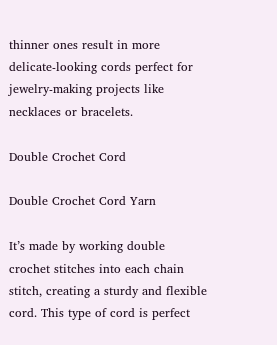thinner ones result in more delicate-looking cords perfect for jewelry-making projects like necklaces or bracelets.

Double Crochet Cord

Double Crochet Cord Yarn

It’s made by working double crochet stitches into each chain stitch, creating a sturdy and flexible cord. This type of cord is perfect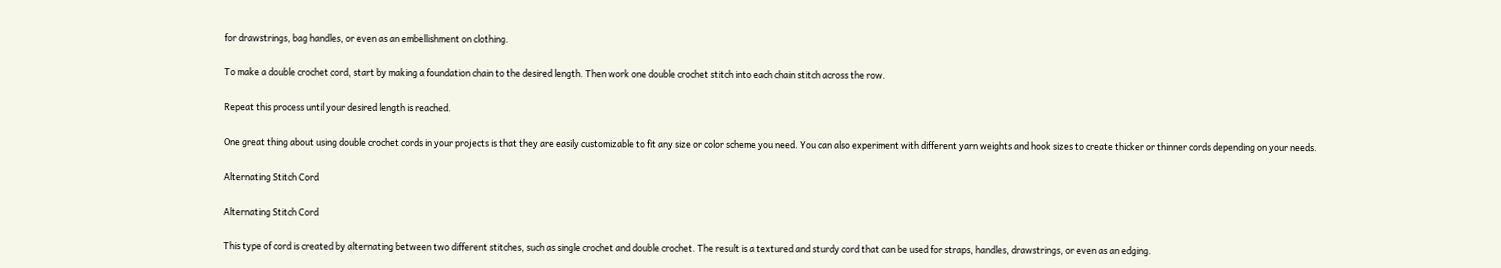for drawstrings, bag handles, or even as an embellishment on clothing.

To make a double crochet cord, start by making a foundation chain to the desired length. Then work one double crochet stitch into each chain stitch across the row.

Repeat this process until your desired length is reached.

One great thing about using double crochet cords in your projects is that they are easily customizable to fit any size or color scheme you need. You can also experiment with different yarn weights and hook sizes to create thicker or thinner cords depending on your needs.

Alternating Stitch Cord

Alternating Stitch Cord

This type of cord is created by alternating between two different stitches, such as single crochet and double crochet. The result is a textured and sturdy cord that can be used for straps, handles, drawstrings, or even as an edging.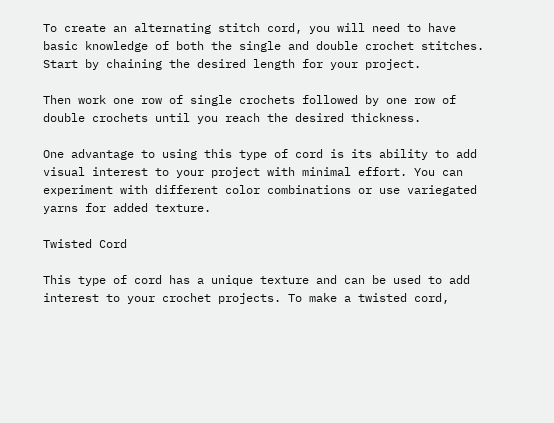To create an alternating stitch cord, you will need to have basic knowledge of both the single and double crochet stitches. Start by chaining the desired length for your project.

Then work one row of single crochets followed by one row of double crochets until you reach the desired thickness.

One advantage to using this type of cord is its ability to add visual interest to your project with minimal effort. You can experiment with different color combinations or use variegated yarns for added texture.

Twisted Cord

This type of cord has a unique texture and can be used to add interest to your crochet projects. To make a twisted cord,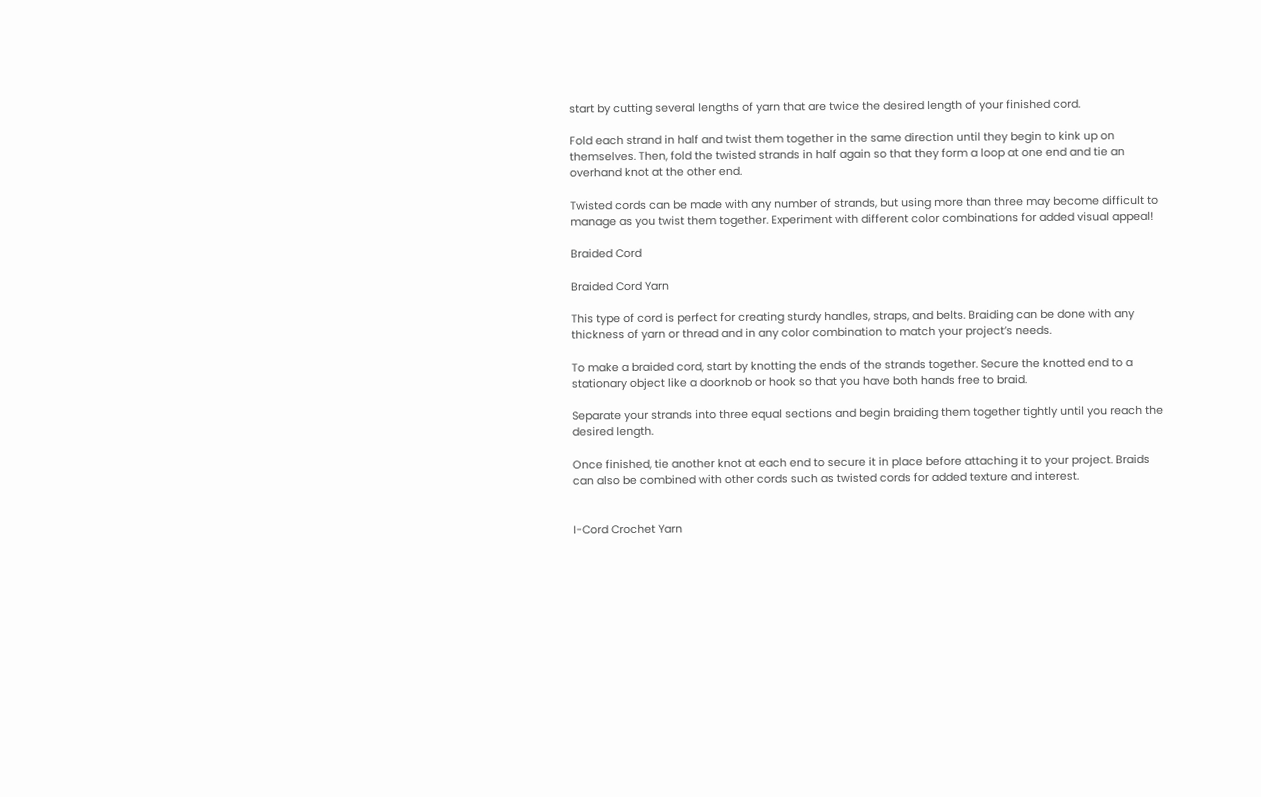start by cutting several lengths of yarn that are twice the desired length of your finished cord.

Fold each strand in half and twist them together in the same direction until they begin to kink up on themselves. Then, fold the twisted strands in half again so that they form a loop at one end and tie an overhand knot at the other end.

Twisted cords can be made with any number of strands, but using more than three may become difficult to manage as you twist them together. Experiment with different color combinations for added visual appeal!

Braided Cord

Braided Cord Yarn

This type of cord is perfect for creating sturdy handles, straps, and belts. Braiding can be done with any thickness of yarn or thread and in any color combination to match your project’s needs.

To make a braided cord, start by knotting the ends of the strands together. Secure the knotted end to a stationary object like a doorknob or hook so that you have both hands free to braid.

Separate your strands into three equal sections and begin braiding them together tightly until you reach the desired length.

Once finished, tie another knot at each end to secure it in place before attaching it to your project. Braids can also be combined with other cords such as twisted cords for added texture and interest.


I-Cord Crochet Yarn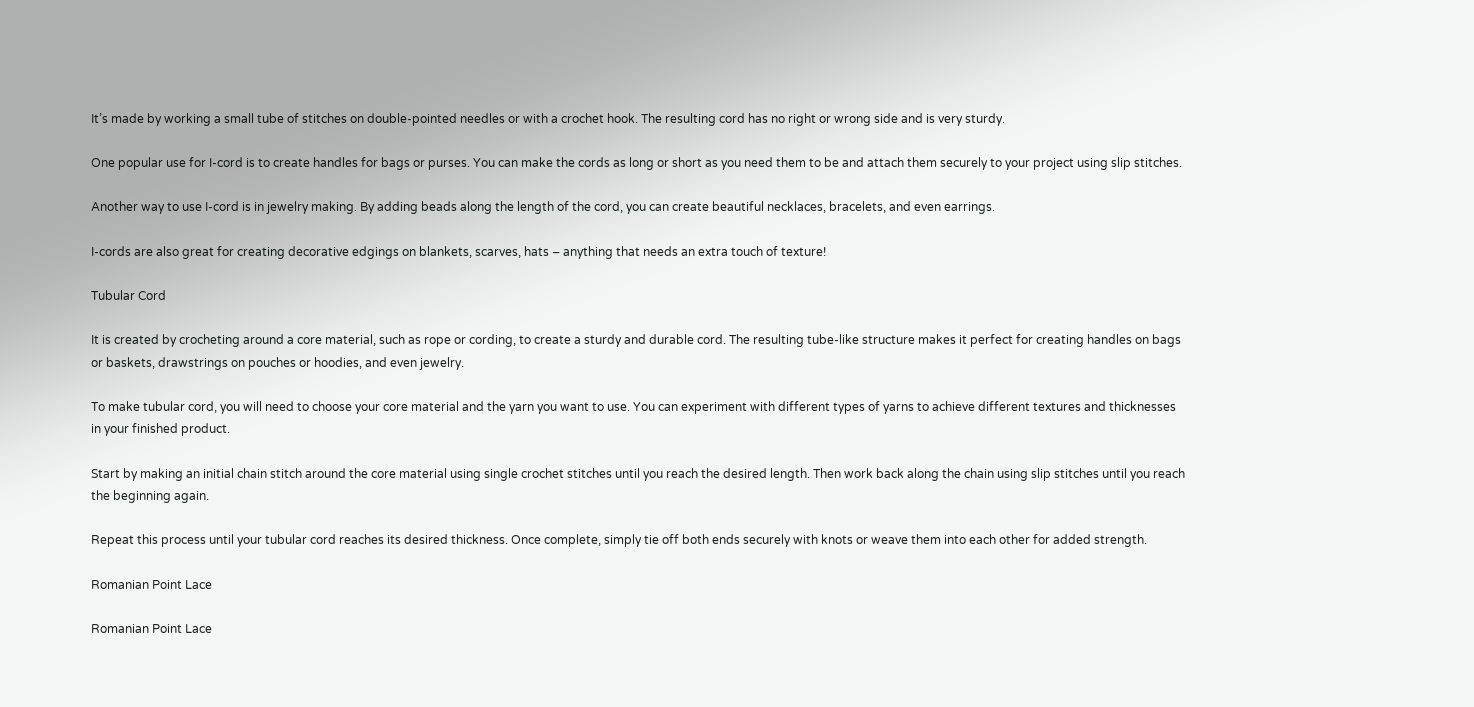It’s made by working a small tube of stitches on double-pointed needles or with a crochet hook. The resulting cord has no right or wrong side and is very sturdy.

One popular use for I-cord is to create handles for bags or purses. You can make the cords as long or short as you need them to be and attach them securely to your project using slip stitches.

Another way to use I-cord is in jewelry making. By adding beads along the length of the cord, you can create beautiful necklaces, bracelets, and even earrings.

I-cords are also great for creating decorative edgings on blankets, scarves, hats – anything that needs an extra touch of texture!

Tubular Cord

It is created by crocheting around a core material, such as rope or cording, to create a sturdy and durable cord. The resulting tube-like structure makes it perfect for creating handles on bags or baskets, drawstrings on pouches or hoodies, and even jewelry.

To make tubular cord, you will need to choose your core material and the yarn you want to use. You can experiment with different types of yarns to achieve different textures and thicknesses in your finished product.

Start by making an initial chain stitch around the core material using single crochet stitches until you reach the desired length. Then work back along the chain using slip stitches until you reach the beginning again.

Repeat this process until your tubular cord reaches its desired thickness. Once complete, simply tie off both ends securely with knots or weave them into each other for added strength.

Romanian Point Lace

Romanian Point Lace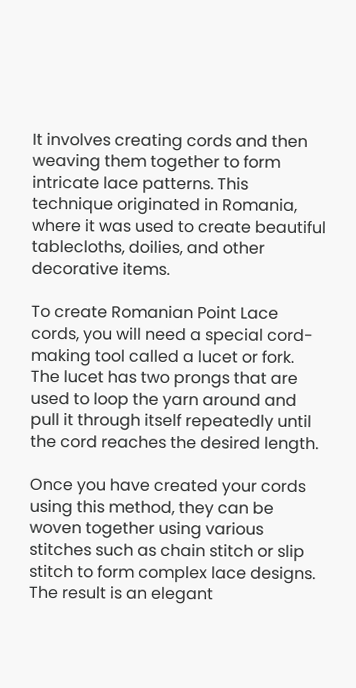It involves creating cords and then weaving them together to form intricate lace patterns. This technique originated in Romania, where it was used to create beautiful tablecloths, doilies, and other decorative items.

To create Romanian Point Lace cords, you will need a special cord-making tool called a lucet or fork. The lucet has two prongs that are used to loop the yarn around and pull it through itself repeatedly until the cord reaches the desired length.

Once you have created your cords using this method, they can be woven together using various stitches such as chain stitch or slip stitch to form complex lace designs. The result is an elegant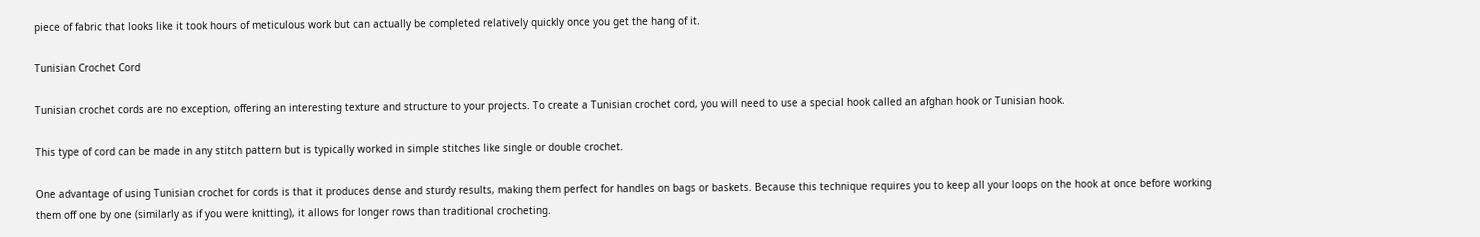piece of fabric that looks like it took hours of meticulous work but can actually be completed relatively quickly once you get the hang of it.

Tunisian Crochet Cord

Tunisian crochet cords are no exception, offering an interesting texture and structure to your projects. To create a Tunisian crochet cord, you will need to use a special hook called an afghan hook or Tunisian hook.

This type of cord can be made in any stitch pattern but is typically worked in simple stitches like single or double crochet.

One advantage of using Tunisian crochet for cords is that it produces dense and sturdy results, making them perfect for handles on bags or baskets. Because this technique requires you to keep all your loops on the hook at once before working them off one by one (similarly as if you were knitting), it allows for longer rows than traditional crocheting.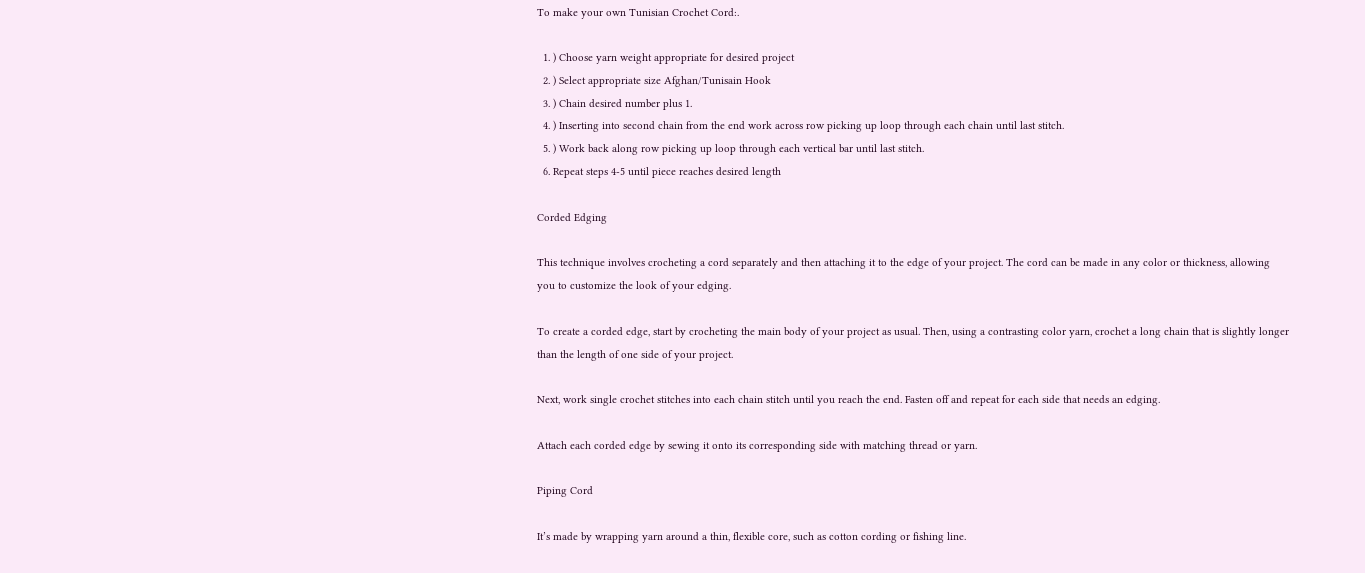To make your own Tunisian Crochet Cord:.

  1. ) Choose yarn weight appropriate for desired project
  2. ) Select appropriate size Afghan/Tunisain Hook
  3. ) Chain desired number plus 1.
  4. ) Inserting into second chain from the end work across row picking up loop through each chain until last stitch.
  5. ) Work back along row picking up loop through each vertical bar until last stitch.
  6. Repeat steps 4-5 until piece reaches desired length

Corded Edging

This technique involves crocheting a cord separately and then attaching it to the edge of your project. The cord can be made in any color or thickness, allowing you to customize the look of your edging.

To create a corded edge, start by crocheting the main body of your project as usual. Then, using a contrasting color yarn, crochet a long chain that is slightly longer than the length of one side of your project.

Next, work single crochet stitches into each chain stitch until you reach the end. Fasten off and repeat for each side that needs an edging.

Attach each corded edge by sewing it onto its corresponding side with matching thread or yarn.

Piping Cord

It’s made by wrapping yarn around a thin, flexible core, such as cotton cording or fishing line.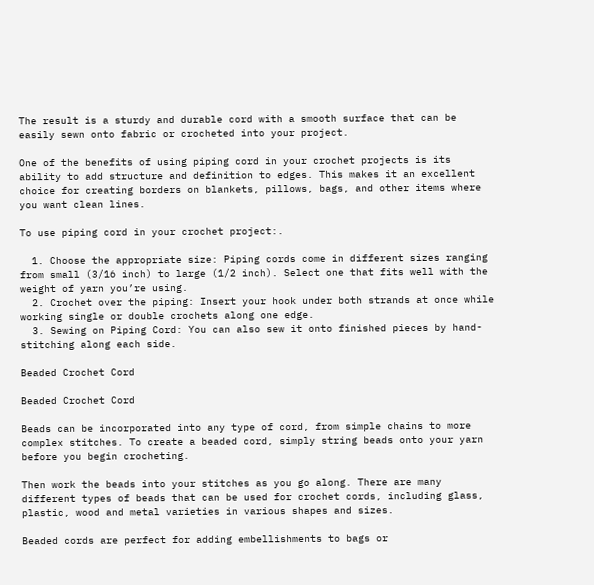The result is a sturdy and durable cord with a smooth surface that can be easily sewn onto fabric or crocheted into your project.

One of the benefits of using piping cord in your crochet projects is its ability to add structure and definition to edges. This makes it an excellent choice for creating borders on blankets, pillows, bags, and other items where you want clean lines.

To use piping cord in your crochet project:.

  1. Choose the appropriate size: Piping cords come in different sizes ranging from small (3/16 inch) to large (1/2 inch). Select one that fits well with the weight of yarn you’re using.
  2. Crochet over the piping: Insert your hook under both strands at once while working single or double crochets along one edge.
  3. Sewing on Piping Cord: You can also sew it onto finished pieces by hand-stitching along each side.

Beaded Crochet Cord

Beaded Crochet Cord

Beads can be incorporated into any type of cord, from simple chains to more complex stitches. To create a beaded cord, simply string beads onto your yarn before you begin crocheting.

Then work the beads into your stitches as you go along. There are many different types of beads that can be used for crochet cords, including glass, plastic, wood and metal varieties in various shapes and sizes.

Beaded cords are perfect for adding embellishments to bags or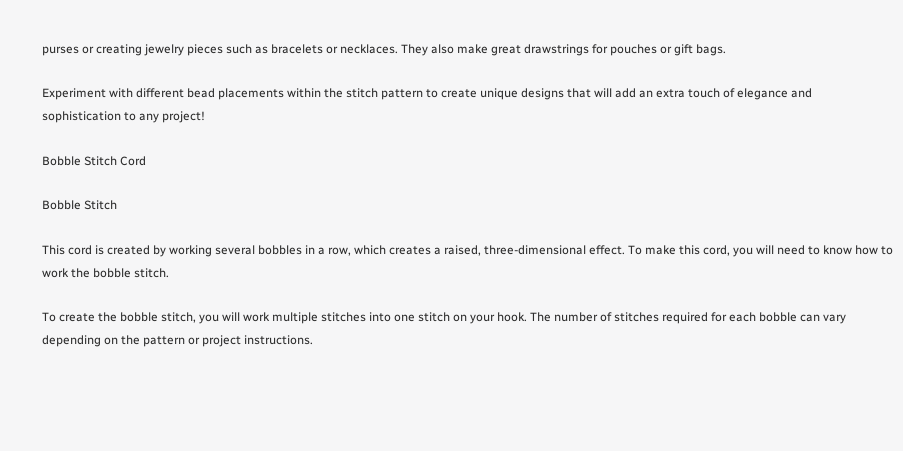purses or creating jewelry pieces such as bracelets or necklaces. They also make great drawstrings for pouches or gift bags.

Experiment with different bead placements within the stitch pattern to create unique designs that will add an extra touch of elegance and sophistication to any project!

Bobble Stitch Cord

Bobble Stitch

This cord is created by working several bobbles in a row, which creates a raised, three-dimensional effect. To make this cord, you will need to know how to work the bobble stitch.

To create the bobble stitch, you will work multiple stitches into one stitch on your hook. The number of stitches required for each bobble can vary depending on the pattern or project instructions.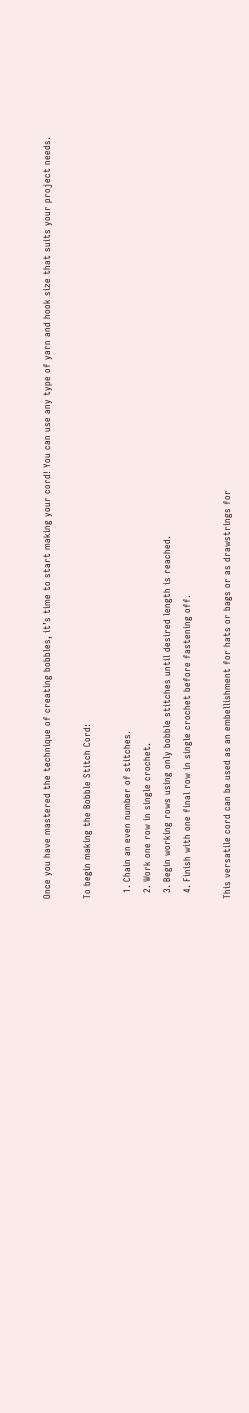Once you have mastered the technique of creating bobbles, it’s time to start making your cord! You can use any type of yarn and hook size that suits your project needs.

To begin making the Bobble Stitch Cord:

  1. Chain an even number of stitches.
  2. Work one row in single crochet.
  3. Begin working rows using only bobble stitches until desired length is reached.
  4. Finish with one final row in single crochet before fastening off.

This versatile cord can be used as an embellishment for hats or bags or as drawstrings for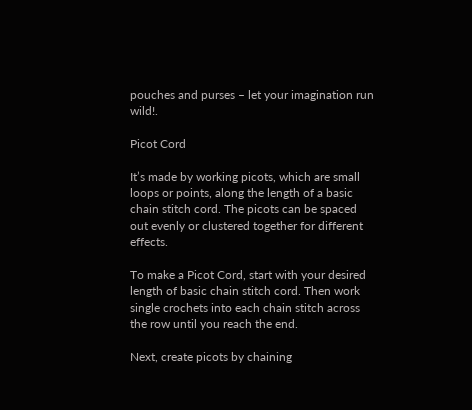pouches and purses – let your imagination run wild!.

Picot Cord

It’s made by working picots, which are small loops or points, along the length of a basic chain stitch cord. The picots can be spaced out evenly or clustered together for different effects.

To make a Picot Cord, start with your desired length of basic chain stitch cord. Then work single crochets into each chain stitch across the row until you reach the end.

Next, create picots by chaining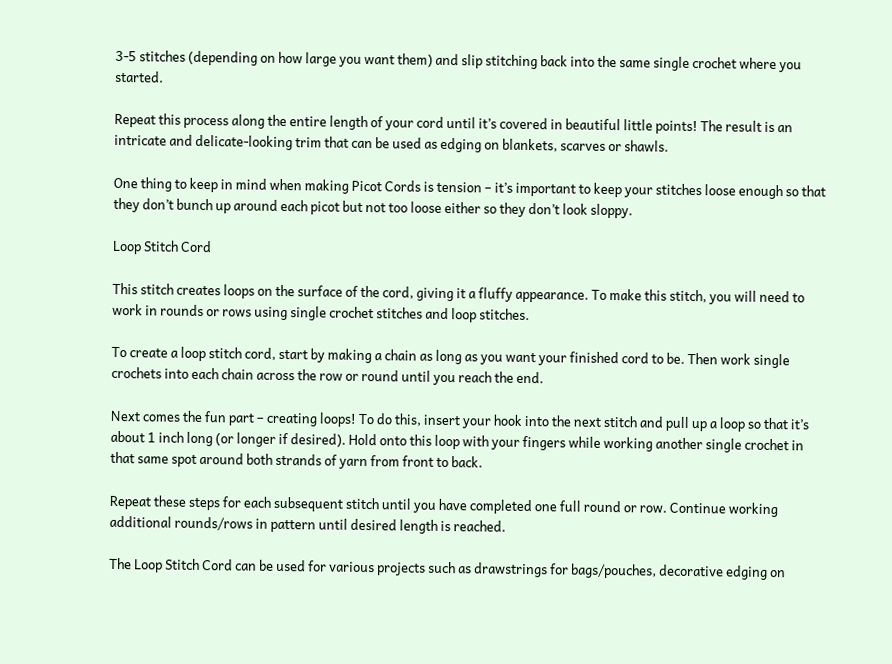3-5 stitches (depending on how large you want them) and slip stitching back into the same single crochet where you started.

Repeat this process along the entire length of your cord until it’s covered in beautiful little points! The result is an intricate and delicate-looking trim that can be used as edging on blankets, scarves or shawls.

One thing to keep in mind when making Picot Cords is tension – it’s important to keep your stitches loose enough so that they don’t bunch up around each picot but not too loose either so they don’t look sloppy.

Loop Stitch Cord

This stitch creates loops on the surface of the cord, giving it a fluffy appearance. To make this stitch, you will need to work in rounds or rows using single crochet stitches and loop stitches.

To create a loop stitch cord, start by making a chain as long as you want your finished cord to be. Then work single crochets into each chain across the row or round until you reach the end.

Next comes the fun part – creating loops! To do this, insert your hook into the next stitch and pull up a loop so that it’s about 1 inch long (or longer if desired). Hold onto this loop with your fingers while working another single crochet in that same spot around both strands of yarn from front to back.

Repeat these steps for each subsequent stitch until you have completed one full round or row. Continue working additional rounds/rows in pattern until desired length is reached.

The Loop Stitch Cord can be used for various projects such as drawstrings for bags/pouches, decorative edging on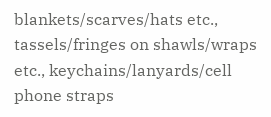blankets/scarves/hats etc., tassels/fringes on shawls/wraps etc., keychains/lanyards/cell phone straps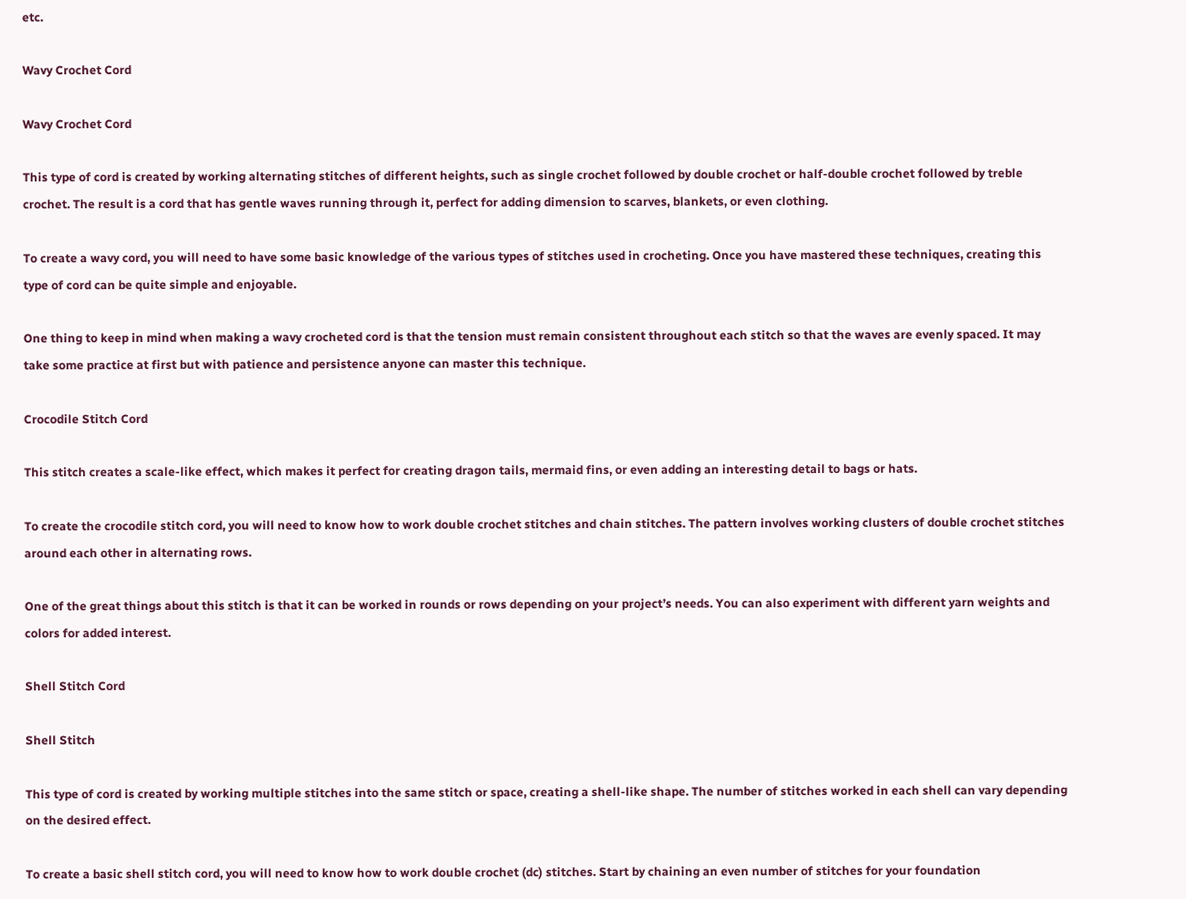etc.

Wavy Crochet Cord

Wavy Crochet Cord

This type of cord is created by working alternating stitches of different heights, such as single crochet followed by double crochet or half-double crochet followed by treble crochet. The result is a cord that has gentle waves running through it, perfect for adding dimension to scarves, blankets, or even clothing.

To create a wavy cord, you will need to have some basic knowledge of the various types of stitches used in crocheting. Once you have mastered these techniques, creating this type of cord can be quite simple and enjoyable.

One thing to keep in mind when making a wavy crocheted cord is that the tension must remain consistent throughout each stitch so that the waves are evenly spaced. It may take some practice at first but with patience and persistence anyone can master this technique.

Crocodile Stitch Cord

This stitch creates a scale-like effect, which makes it perfect for creating dragon tails, mermaid fins, or even adding an interesting detail to bags or hats.

To create the crocodile stitch cord, you will need to know how to work double crochet stitches and chain stitches. The pattern involves working clusters of double crochet stitches around each other in alternating rows.

One of the great things about this stitch is that it can be worked in rounds or rows depending on your project’s needs. You can also experiment with different yarn weights and colors for added interest.

Shell Stitch Cord

Shell Stitch

This type of cord is created by working multiple stitches into the same stitch or space, creating a shell-like shape. The number of stitches worked in each shell can vary depending on the desired effect.

To create a basic shell stitch cord, you will need to know how to work double crochet (dc) stitches. Start by chaining an even number of stitches for your foundation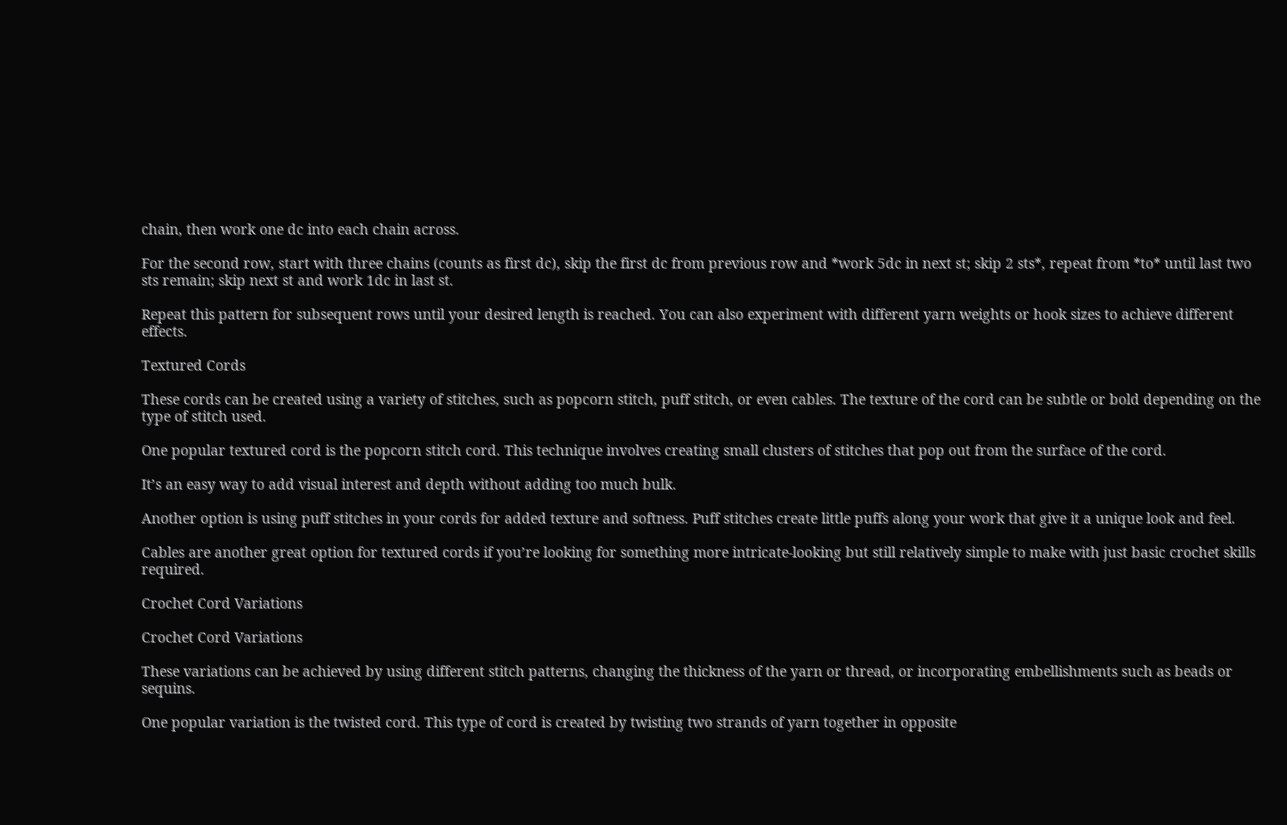chain, then work one dc into each chain across.

For the second row, start with three chains (counts as first dc), skip the first dc from previous row and *work 5dc in next st; skip 2 sts*, repeat from *to* until last two sts remain; skip next st and work 1dc in last st.

Repeat this pattern for subsequent rows until your desired length is reached. You can also experiment with different yarn weights or hook sizes to achieve different effects.

Textured Cords

These cords can be created using a variety of stitches, such as popcorn stitch, puff stitch, or even cables. The texture of the cord can be subtle or bold depending on the type of stitch used.

One popular textured cord is the popcorn stitch cord. This technique involves creating small clusters of stitches that pop out from the surface of the cord.

It’s an easy way to add visual interest and depth without adding too much bulk.

Another option is using puff stitches in your cords for added texture and softness. Puff stitches create little puffs along your work that give it a unique look and feel.

Cables are another great option for textured cords if you’re looking for something more intricate-looking but still relatively simple to make with just basic crochet skills required.

Crochet Cord Variations

Crochet Cord Variations

These variations can be achieved by using different stitch patterns, changing the thickness of the yarn or thread, or incorporating embellishments such as beads or sequins.

One popular variation is the twisted cord. This type of cord is created by twisting two strands of yarn together in opposite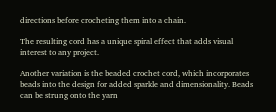directions before crocheting them into a chain.

The resulting cord has a unique spiral effect that adds visual interest to any project.

Another variation is the beaded crochet cord, which incorporates beads into the design for added sparkle and dimensionality. Beads can be strung onto the yarn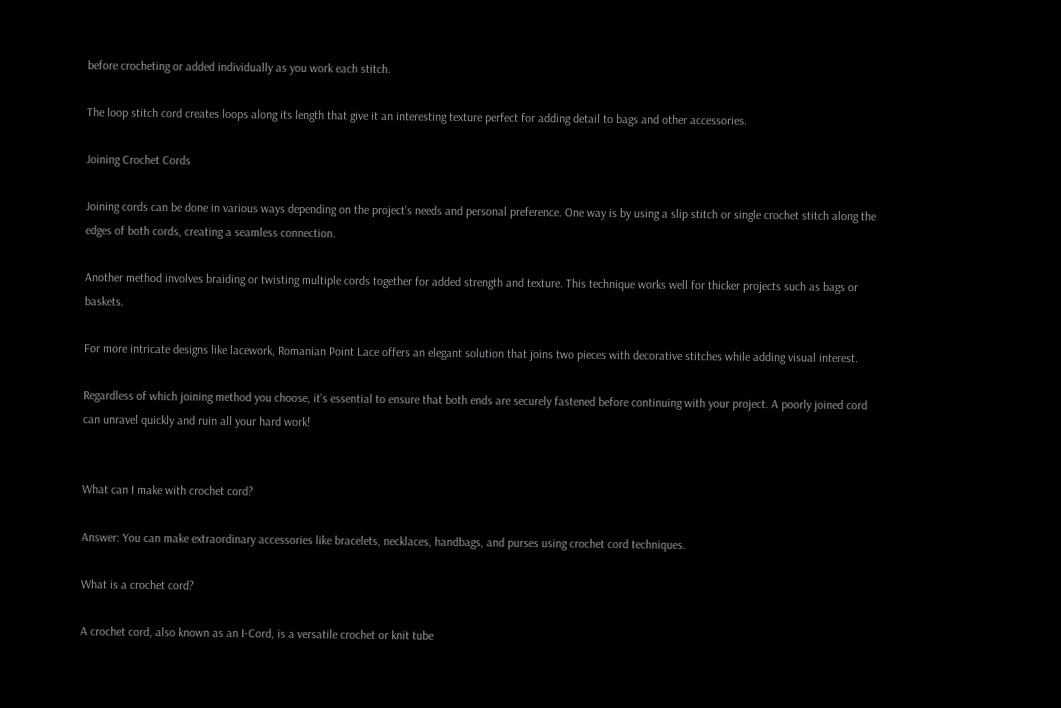before crocheting or added individually as you work each stitch.

The loop stitch cord creates loops along its length that give it an interesting texture perfect for adding detail to bags and other accessories.

Joining Crochet Cords

Joining cords can be done in various ways depending on the project’s needs and personal preference. One way is by using a slip stitch or single crochet stitch along the edges of both cords, creating a seamless connection.

Another method involves braiding or twisting multiple cords together for added strength and texture. This technique works well for thicker projects such as bags or baskets.

For more intricate designs like lacework, Romanian Point Lace offers an elegant solution that joins two pieces with decorative stitches while adding visual interest.

Regardless of which joining method you choose, it’s essential to ensure that both ends are securely fastened before continuing with your project. A poorly joined cord can unravel quickly and ruin all your hard work!


What can I make with crochet cord?

Answer: You can make extraordinary accessories like bracelets, necklaces, handbags, and purses using crochet cord techniques.

What is a crochet cord?

A crochet cord, also known as an I-Cord, is a versatile crochet or knit tube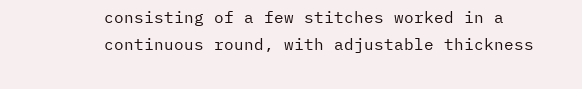consisting of a few stitches worked in a continuous round, with adjustable thickness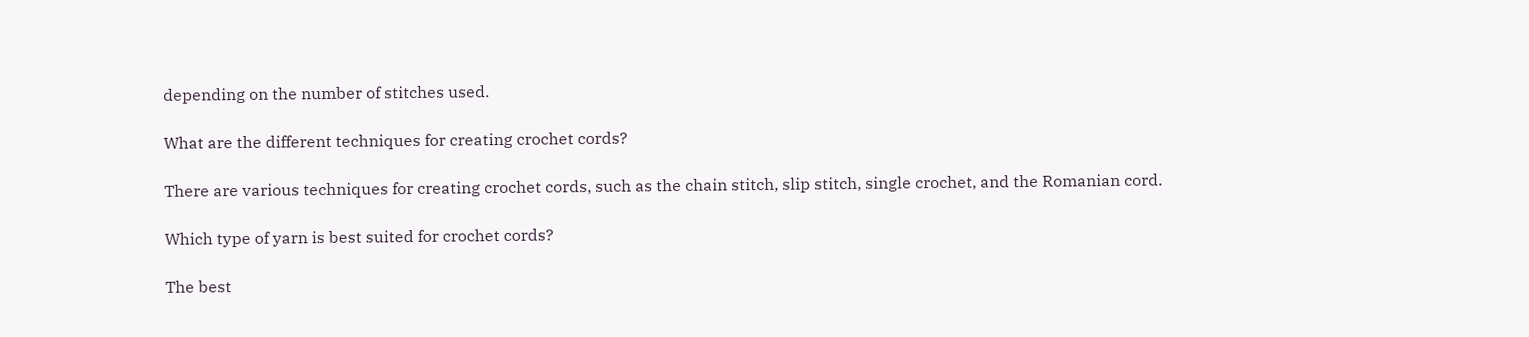depending on the number of stitches used.

What are the different techniques for creating crochet cords?

There are various techniques for creating crochet cords, such as the chain stitch, slip stitch, single crochet, and the Romanian cord.

Which type of yarn is best suited for crochet cords?

The best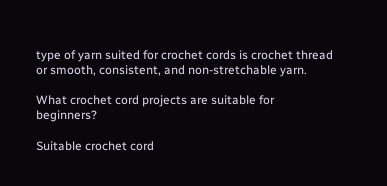type of yarn suited for crochet cords is crochet thread or smooth, consistent, and non-stretchable yarn.

What crochet cord projects are suitable for beginners?

Suitable crochet cord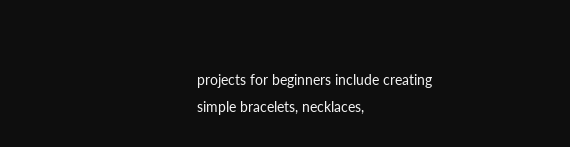projects for beginners include creating simple bracelets, necklaces,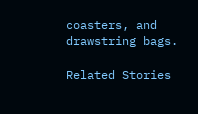coasters, and drawstring bags.

Related Stories